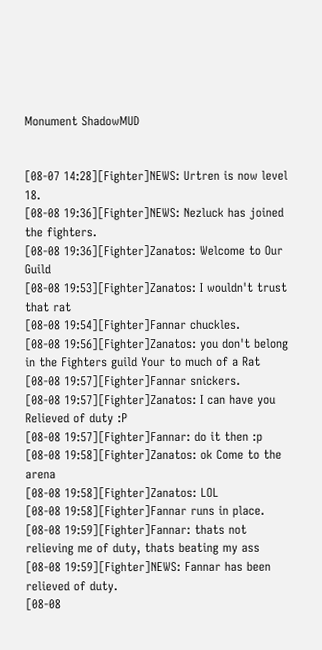Monument ShadowMUD


[08-07 14:28][Fighter]NEWS: Urtren is now level 18.
[08-08 19:36][Fighter]NEWS: Nezluck has joined the fighters.
[08-08 19:36][Fighter]Zanatos: Welcome to Our Guild
[08-08 19:53][Fighter]Zanatos: I wouldn't trust that rat
[08-08 19:54][Fighter]Fannar chuckles.
[08-08 19:56][Fighter]Zanatos: you don't belong in the Fighters guild Your to much of a Rat
[08-08 19:57][Fighter]Fannar snickers.
[08-08 19:57][Fighter]Zanatos: I can have you Relieved of duty :P
[08-08 19:57][Fighter]Fannar: do it then :p
[08-08 19:58][Fighter]Zanatos: ok Come to the arena
[08-08 19:58][Fighter]Zanatos: LOL
[08-08 19:58][Fighter]Fannar runs in place.
[08-08 19:59][Fighter]Fannar: thats not relieving me of duty, thats beating my ass
[08-08 19:59][Fighter]NEWS: Fannar has been relieved of duty.
[08-08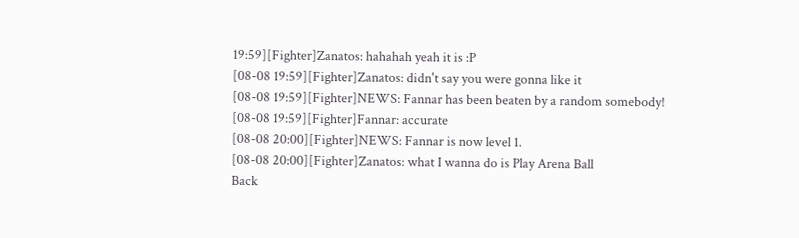19:59][Fighter]Zanatos: hahahah yeah it is :P
[08-08 19:59][Fighter]Zanatos: didn't say you were gonna like it
[08-08 19:59][Fighter]NEWS: Fannar has been beaten by a random somebody!
[08-08 19:59][Fighter]Fannar: accurate
[08-08 20:00][Fighter]NEWS: Fannar is now level 1.
[08-08 20:00][Fighter]Zanatos: what I wanna do is Play Arena Ball
Back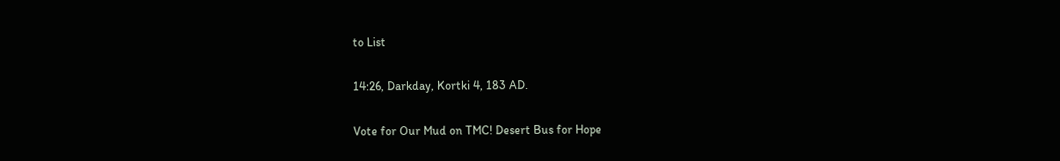to List

14:26, Darkday, Kortki 4, 183 AD.

Vote for Our Mud on TMC! Desert Bus for Hope